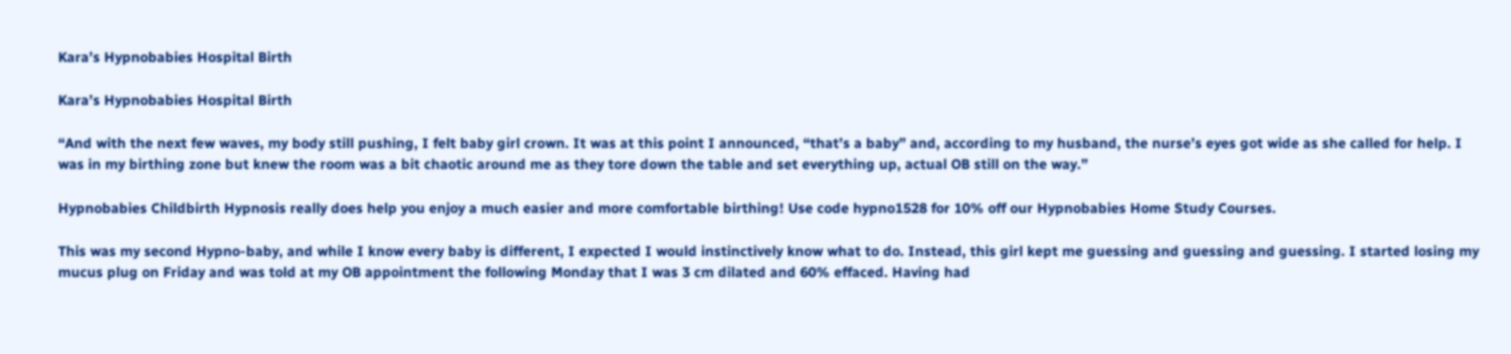Kara’s Hypnobabies Hospital Birth

Kara’s Hypnobabies Hospital Birth

“And with the next few waves, my body still pushing, I felt baby girl crown. It was at this point I announced, “that’s a baby” and, according to my husband, the nurse’s eyes got wide as she called for help. I was in my birthing zone but knew the room was a bit chaotic around me as they tore down the table and set everything up, actual OB still on the way.”

Hypnobabies Childbirth Hypnosis really does help you enjoy a much easier and more comfortable birthing! Use code hypno1528 for 10% off our Hypnobabies Home Study Courses.

This was my second Hypno-baby, and while I know every baby is different, I expected I would instinctively know what to do. Instead, this girl kept me guessing and guessing and guessing. I started losing my mucus plug on Friday and was told at my OB appointment the following Monday that I was 3 cm dilated and 60% effaced. Having had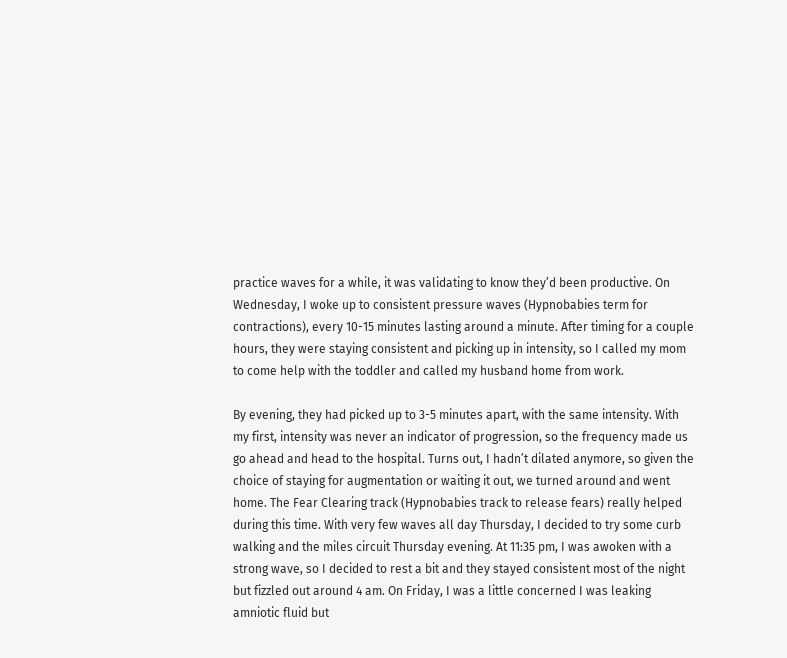practice waves for a while, it was validating to know they’d been productive. On Wednesday, I woke up to consistent pressure waves (Hypnobabies term for contractions), every 10-15 minutes lasting around a minute. After timing for a couple hours, they were staying consistent and picking up in intensity, so I called my mom to come help with the toddler and called my husband home from work.

By evening, they had picked up to 3-5 minutes apart, with the same intensity. With my first, intensity was never an indicator of progression, so the frequency made us go ahead and head to the hospital. Turns out, I hadn’t dilated anymore, so given the choice of staying for augmentation or waiting it out, we turned around and went home. The Fear Clearing track (Hypnobabies track to release fears) really helped during this time. With very few waves all day Thursday, I decided to try some curb walking and the miles circuit Thursday evening. At 11:35 pm, I was awoken with a strong wave, so I decided to rest a bit and they stayed consistent most of the night but fizzled out around 4 am. On Friday, I was a little concerned I was leaking amniotic fluid but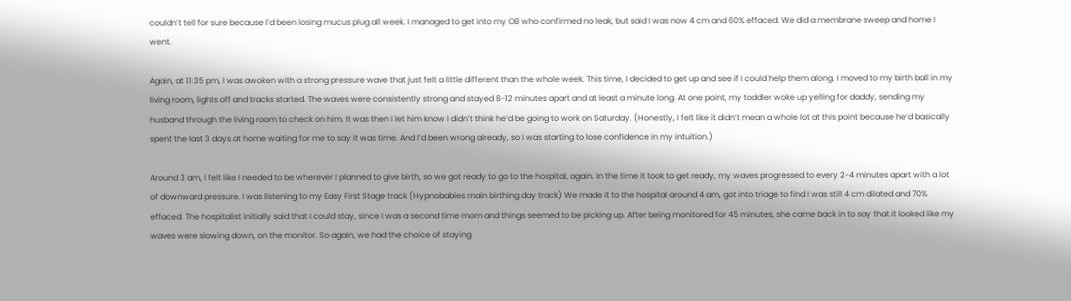couldn’t tell for sure because I’d been losing mucus plug all week. I managed to get into my OB who confirmed no leak, but said I was now 4 cm and 60% effaced. We did a membrane sweep and home I went.

Again, at 11:35 pm, I was awoken with a strong pressure wave that just felt a little different than the whole week. This time, I decided to get up and see if I could help them along. I moved to my birth ball in my living room, lights off and tracks started. The waves were consistently strong and stayed 8-12 minutes apart and at least a minute long. At one point, my toddler woke up yelling for daddy, sending my husband through the living room to check on him. It was then I let him know I didn’t think he’d be going to work on Saturday. (Honestly, I felt like it didn’t mean a whole lot at this point because he’d basically spent the last 3 days at home waiting for me to say it was time. And I’d been wrong already, so I was starting to lose confidence in my intuition.)

Around 3 am, I felt like I needed to be wherever I planned to give birth, so we got ready to go to the hospital, again. In the time it took to get ready, my waves progressed to every 2-4 minutes apart with a lot of downward pressure. I was listening to my Easy First Stage track (Hypnobabies main birthing day track) We made it to the hospital around 4 am, got into triage to find I was still 4 cm dilated and 70% effaced. The hospitalist initially said that I could stay, since I was a second time mom and things seemed to be picking up. After being monitored for 45 minutes, she came back in to say that it looked like my waves were slowing down, on the monitor. So again, we had the choice of staying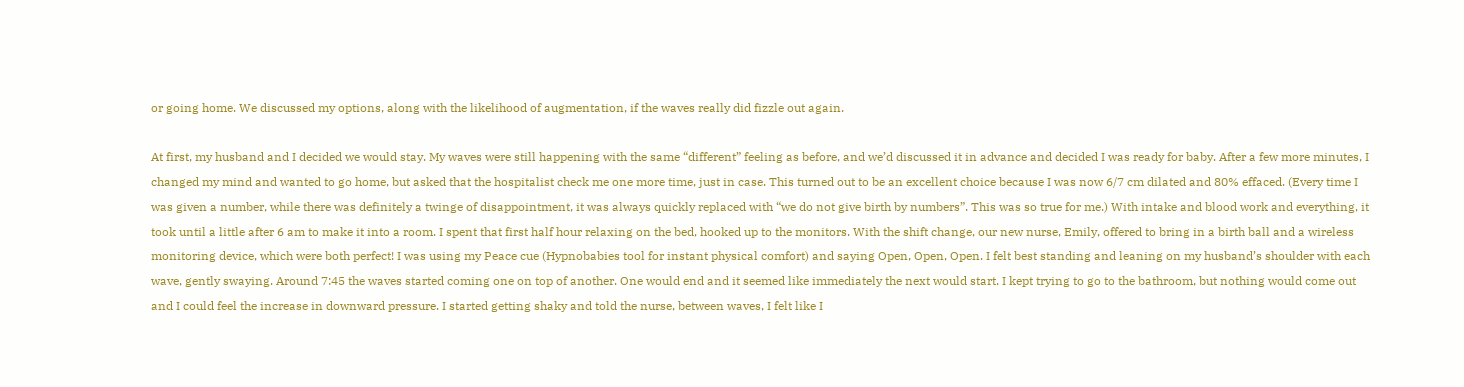or going home. We discussed my options, along with the likelihood of augmentation, if the waves really did fizzle out again.

At first, my husband and I decided we would stay. My waves were still happening with the same “different” feeling as before, and we’d discussed it in advance and decided I was ready for baby. After a few more minutes, I changed my mind and wanted to go home, but asked that the hospitalist check me one more time, just in case. This turned out to be an excellent choice because I was now 6/7 cm dilated and 80% effaced. (Every time I was given a number, while there was definitely a twinge of disappointment, it was always quickly replaced with “we do not give birth by numbers”. This was so true for me.) With intake and blood work and everything, it took until a little after 6 am to make it into a room. I spent that first half hour relaxing on the bed, hooked up to the monitors. With the shift change, our new nurse, Emily, offered to bring in a birth ball and a wireless monitoring device, which were both perfect! I was using my Peace cue (Hypnobabies tool for instant physical comfort) and saying Open, Open, Open. I felt best standing and leaning on my husband’s shoulder with each wave, gently swaying. Around 7:45 the waves started coming one on top of another. One would end and it seemed like immediately the next would start. I kept trying to go to the bathroom, but nothing would come out and I could feel the increase in downward pressure. I started getting shaky and told the nurse, between waves, I felt like I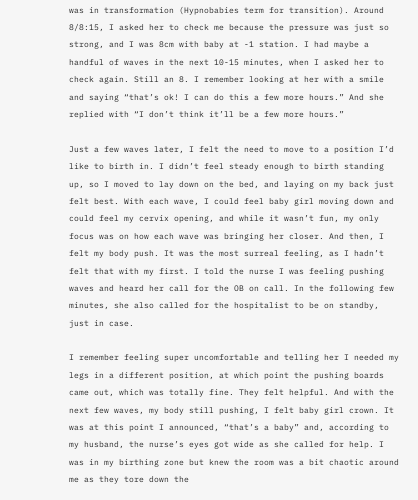was in transformation (Hypnobabies term for transition). Around 8/8:15, I asked her to check me because the pressure was just so strong, and I was 8cm with baby at -1 station. I had maybe a handful of waves in the next 10-15 minutes, when I asked her to check again. Still an 8. I remember looking at her with a smile and saying “that’s ok! I can do this a few more hours.” And she replied with “I don’t think it’ll be a few more hours.”

Just a few waves later, I felt the need to move to a position I’d like to birth in. I didn’t feel steady enough to birth standing up, so I moved to lay down on the bed, and laying on my back just felt best. With each wave, I could feel baby girl moving down and could feel my cervix opening, and while it wasn’t fun, my only focus was on how each wave was bringing her closer. And then, I felt my body push. It was the most surreal feeling, as I hadn’t felt that with my first. I told the nurse I was feeling pushing waves and heard her call for the OB on call. In the following few minutes, she also called for the hospitalist to be on standby, just in case.

I remember feeling super uncomfortable and telling her I needed my legs in a different position, at which point the pushing boards came out, which was totally fine. They felt helpful. And with the next few waves, my body still pushing, I felt baby girl crown. It was at this point I announced, “that’s a baby” and, according to my husband, the nurse’s eyes got wide as she called for help. I was in my birthing zone but knew the room was a bit chaotic around me as they tore down the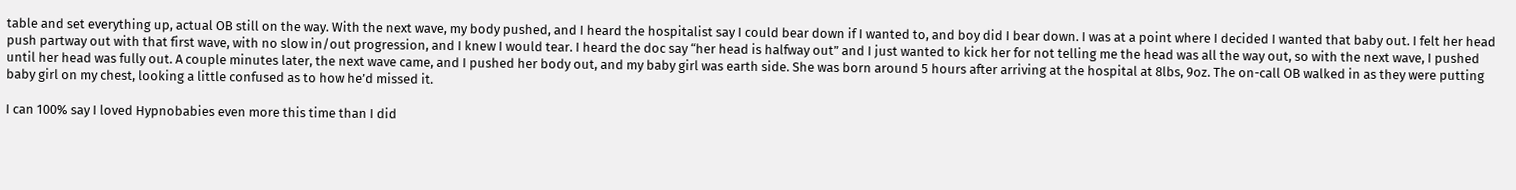table and set everything up, actual OB still on the way. With the next wave, my body pushed, and I heard the hospitalist say I could bear down if I wanted to, and boy did I bear down. I was at a point where I decided I wanted that baby out. I felt her head push partway out with that first wave, with no slow in/out progression, and I knew I would tear. I heard the doc say “her head is halfway out” and I just wanted to kick her for not telling me the head was all the way out, so with the next wave, I pushed until her head was fully out. A couple minutes later, the next wave came, and I pushed her body out, and my baby girl was earth side. She was born around 5 hours after arriving at the hospital at 8lbs, 9oz. The on-call OB walked in as they were putting baby girl on my chest, looking a little confused as to how he’d missed it.

I can 100% say I loved Hypnobabies even more this time than I did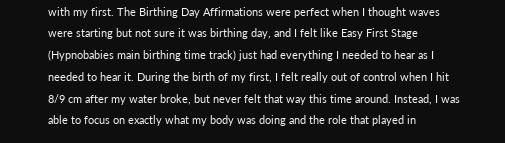with my first. The Birthing Day Affirmations were perfect when I thought waves were starting but not sure it was birthing day, and I felt like Easy First Stage (Hypnobabies main birthing time track) just had everything I needed to hear as I needed to hear it. During the birth of my first, I felt really out of control when I hit 8/9 cm after my water broke, but never felt that way this time around. Instead, I was able to focus on exactly what my body was doing and the role that played in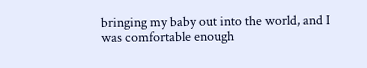bringing my baby out into the world, and I was comfortable enough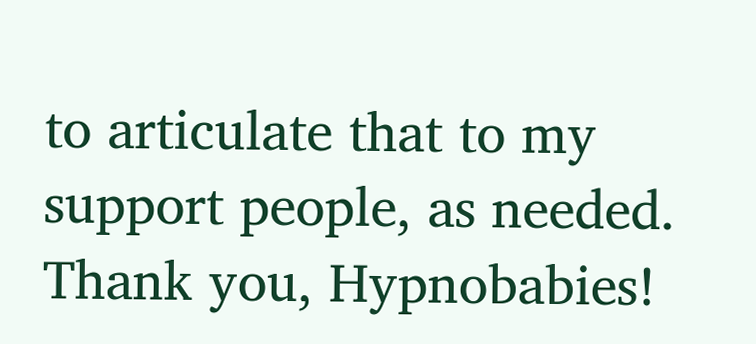to articulate that to my support people, as needed. Thank you, Hypnobabies!